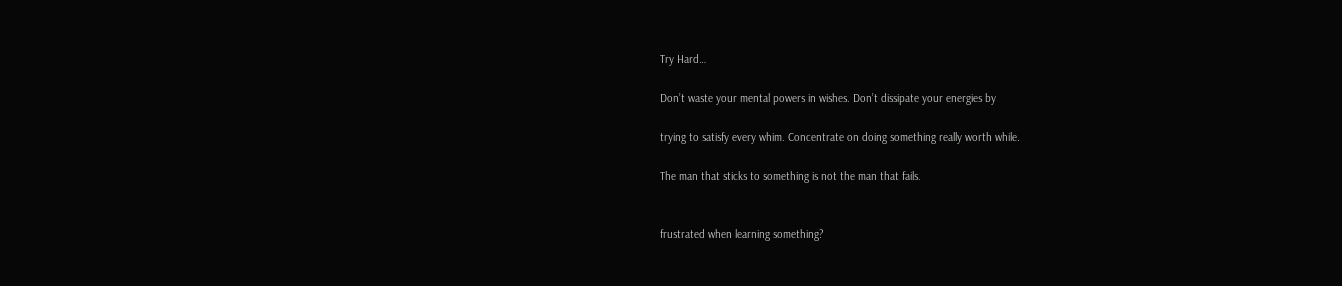Try Hard…

Don’t waste your mental powers in wishes. Don’t dissipate your energies by

trying to satisfy every whim. Concentrate on doing something really worth while.

The man that sticks to something is not the man that fails.


frustrated when learning something?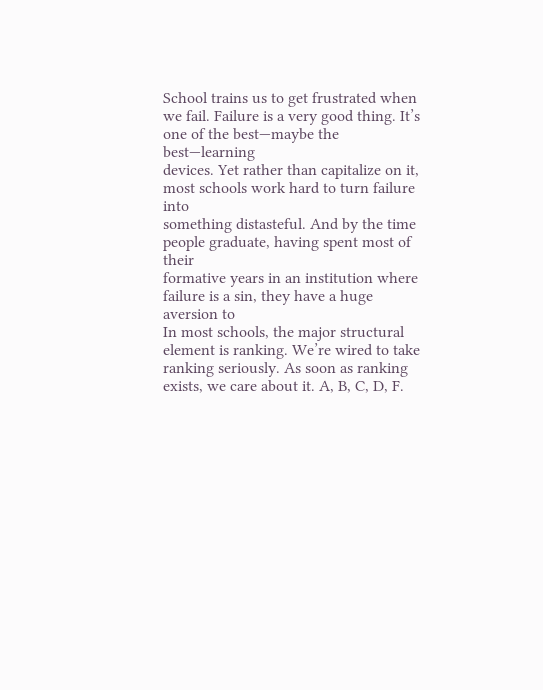School trains us to get frustrated when we fail. Failure is a very good thing. It’s one of the best—maybe the best—learning
devices. Yet rather than capitalize on it, most schools work hard to turn failure into
something distasteful. And by the time people graduate, having spent most of their
formative years in an institution where failure is a sin, they have a huge aversion to
In most schools, the major structural element is ranking. We’re wired to take
ranking seriously. As soon as ranking exists, we care about it. A, B, C, D, F.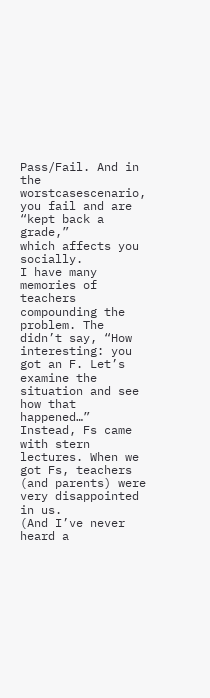Pass/Fail. And in the worstcasescenario, you fail and are “kept back a grade,”
which affects you socially.
I have many memories of teachers compounding the problem. The didn’t say, “How
interesting: you got an F. Let’s examine the situation and see how that happened…”
Instead, Fs came with stern lectures. When we got Fs, teachers (and parents) were
very disappointed in us.
(And I’ve never heard a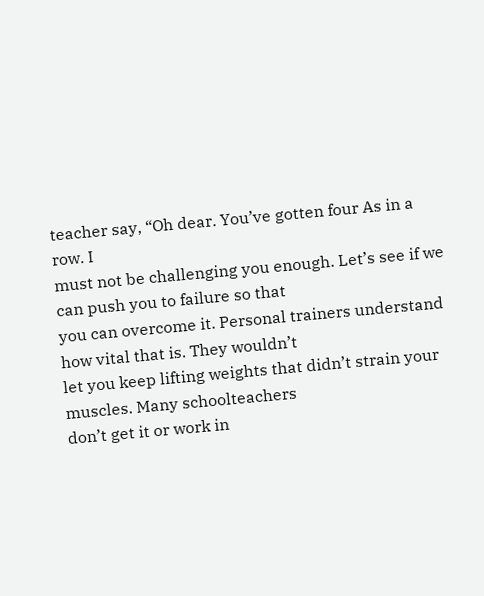teacher say, “Oh dear. You’ve gotten four As in a row. I
must not be challenging you enough. Let’s see if we can push you to failure so that
you can overcome it. Personal trainers understand how vital that is. They wouldn’t
let you keep lifting weights that didn’t strain your muscles. Many schoolteachers
don’t get it or work in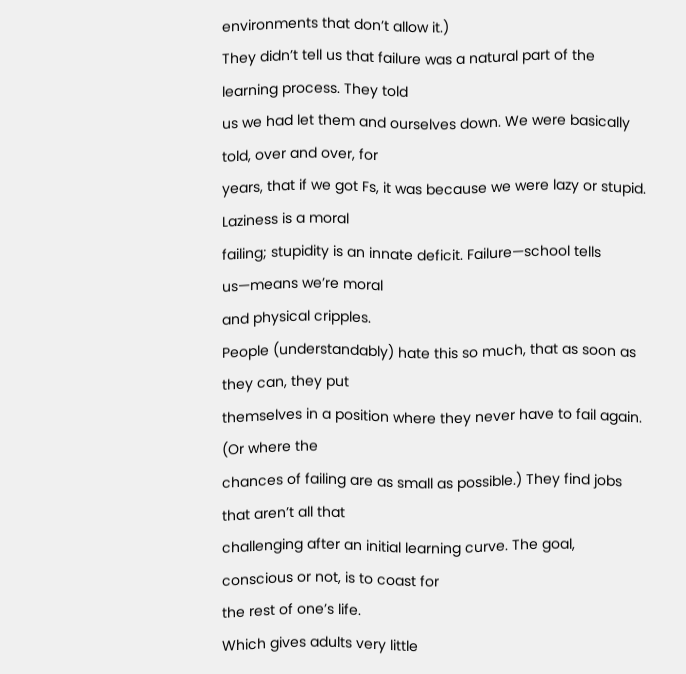environments that don’t allow it.)
They didn’t tell us that failure was a natural part of the learning process. They told
us we had let them and ourselves down. We were basically told, over and over, for
years, that if we got Fs, it was because we were lazy or stupid. Laziness is a moral
failing; stupidity is an innate deficit. Failure—school tells us—means we’re moral
and physical cripples.
People (understandably) hate this so much, that as soon as they can, they put
themselves in a position where they never have to fail again. (Or where the
chances of failing are as small as possible.) They find jobs that aren’t all that
challenging after an initial learning curve. The goal, conscious or not, is to coast for
the rest of one’s life.
Which gives adults very little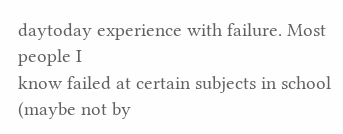daytoday experience with failure. Most people I
know failed at certain subjects in school (maybe not by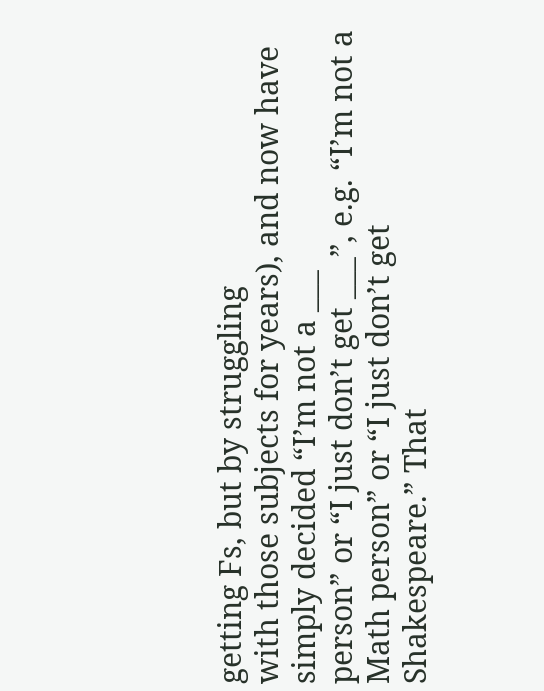getting Fs, but by struggling
with those subjects for years), and now have simply decided “I’m not a ___
person” or “I just don’t get ___”, e.g. “I’m not a Math person” or “I just don’t get
Shakespeare.” That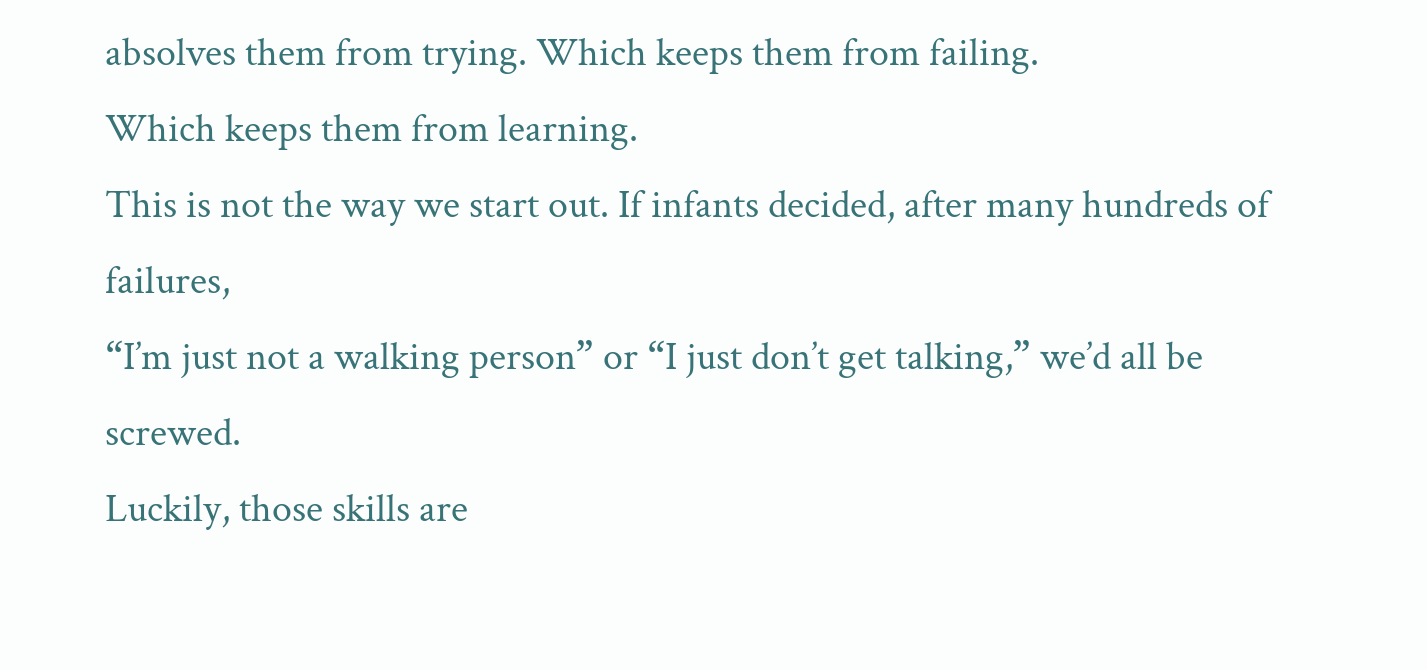absolves them from trying. Which keeps them from failing.
Which keeps them from learning.
This is not the way we start out. If infants decided, after many hundreds of failures,
“I’m just not a walking person” or “I just don’t get talking,” we’d all be screwed.
Luckily, those skills are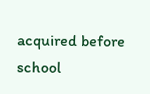acquired before school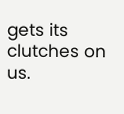gets its clutches on us.